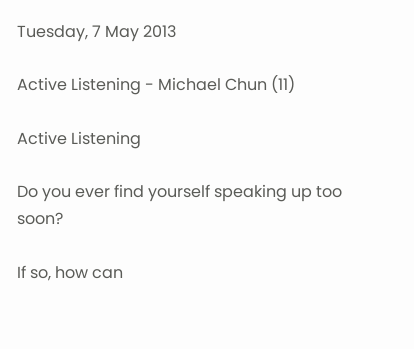Tuesday, 7 May 2013

Active Listening - Michael Chun (11)

Active Listening

Do you ever find yourself speaking up too soon?

If so, how can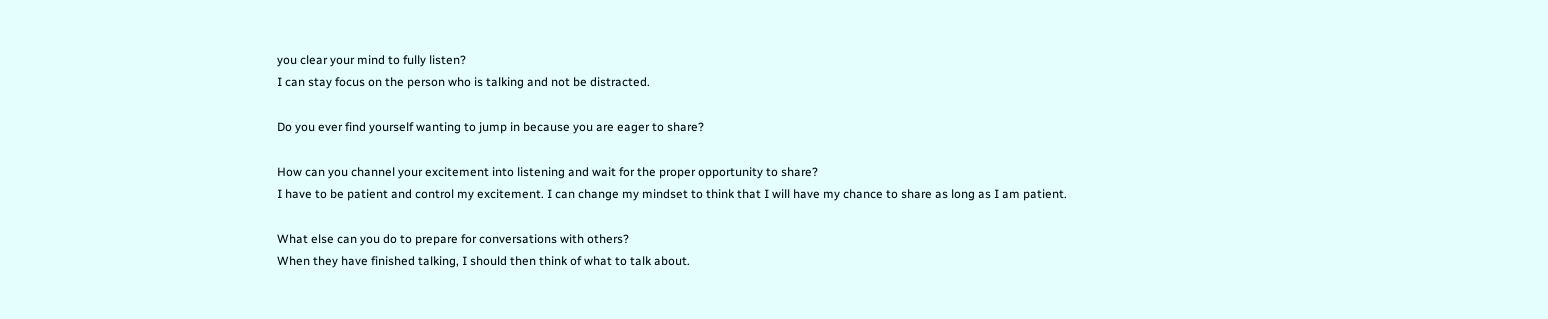you clear your mind to fully listen?
I can stay focus on the person who is talking and not be distracted.

Do you ever find yourself wanting to jump in because you are eager to share?

How can you channel your excitement into listening and wait for the proper opportunity to share?
I have to be patient and control my excitement. I can change my mindset to think that I will have my chance to share as long as I am patient.

What else can you do to prepare for conversations with others?
When they have finished talking, I should then think of what to talk about.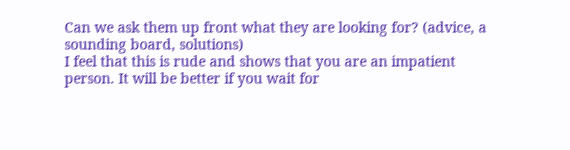Can we ask them up front what they are looking for? (advice, a sounding board, solutions)
I feel that this is rude and shows that you are an impatient person. It will be better if you wait for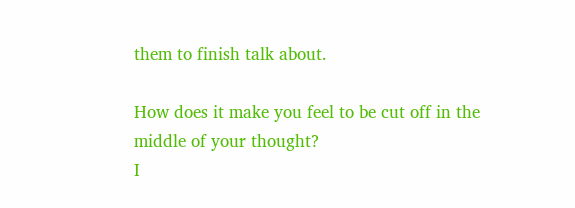them to finish talk about.

How does it make you feel to be cut off in the middle of your thought?
I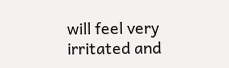will feel very irritated and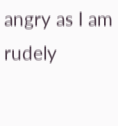angry as I am rudely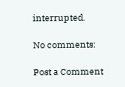interrupted.

No comments:

Post a Comment